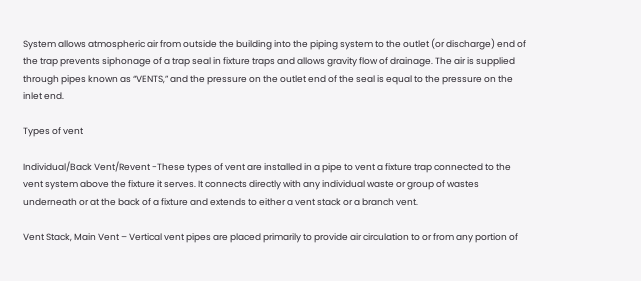System allows atmospheric air from outside the building into the piping system to the outlet (or discharge) end of the trap prevents siphonage of a trap seal in fixture traps and allows gravity flow of drainage. The air is supplied through pipes known as “VENTS,” and the pressure on the outlet end of the seal is equal to the pressure on the inlet end.

Types of vent

Individual/Back Vent/Revent -These types of vent are installed in a pipe to vent a fixture trap connected to the vent system above the fixture it serves. It connects directly with any individual waste or group of wastes underneath or at the back of a fixture and extends to either a vent stack or a branch vent.

Vent Stack, Main Vent – Vertical vent pipes are placed primarily to provide air circulation to or from any portion of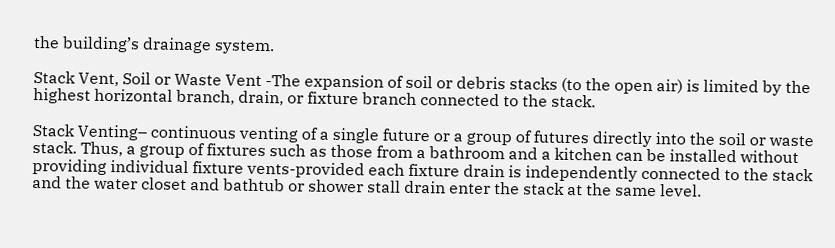the building’s drainage system.

Stack Vent, Soil or Waste Vent -The expansion of soil or debris stacks (to the open air) is limited by the highest horizontal branch, drain, or fixture branch connected to the stack.

Stack Venting– continuous venting of a single future or a group of futures directly into the soil or waste stack. Thus, a group of fixtures such as those from a bathroom and a kitchen can be installed without providing individual fixture vents-provided each fixture drain is independently connected to the stack and the water closet and bathtub or shower stall drain enter the stack at the same level.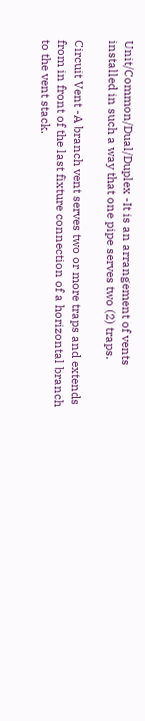Unit/Common/Dual/Duplex -It is an arrangement of vents installed in such a way that one pipe serves two (2) traps.

Circuit Vent -A branch vent serves two or more traps and extends from in front of the last fixture connection of a horizontal branch to the vent stack.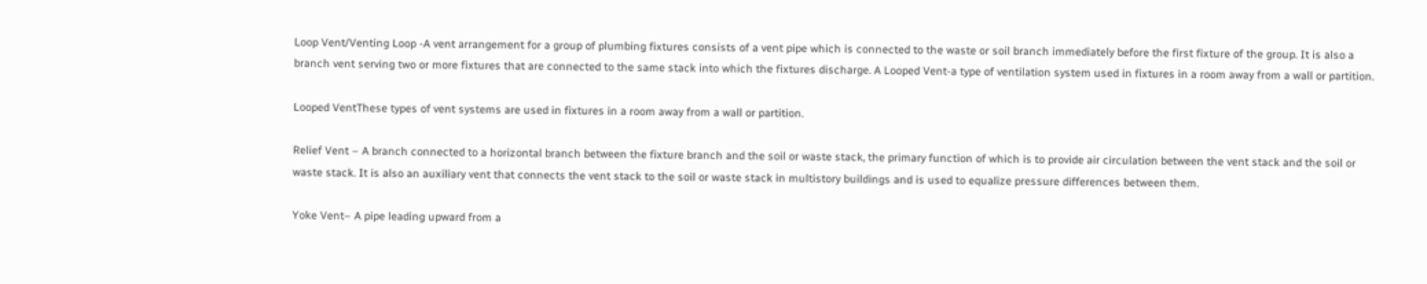Loop Vent/Venting Loop -A vent arrangement for a group of plumbing fixtures consists of a vent pipe which is connected to the waste or soil branch immediately before the first fixture of the group. It is also a branch vent serving two or more fixtures that are connected to the same stack into which the fixtures discharge. A Looped Vent-a type of ventilation system used in fixtures in a room away from a wall or partition.

Looped VentThese types of vent systems are used in fixtures in a room away from a wall or partition.

Relief Vent – A branch connected to a horizontal branch between the fixture branch and the soil or waste stack, the primary function of which is to provide air circulation between the vent stack and the soil or waste stack. It is also an auxiliary vent that connects the vent stack to the soil or waste stack in multistory buildings and is used to equalize pressure differences between them.

Yoke Vent– A pipe leading upward from a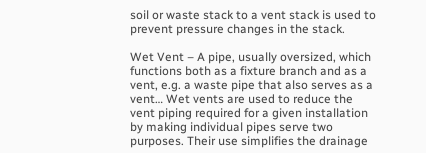soil or waste stack to a vent stack is used to prevent pressure changes in the stack.

Wet Vent – A pipe, usually oversized, which functions both as a fixture branch and as a vent, e.g. a waste pipe that also serves as a vent… Wet vents are used to reduce the vent piping required for a given installation by making individual pipes serve two purposes. Their use simplifies the drainage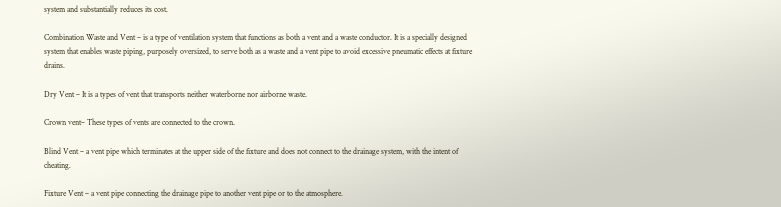system and substantially reduces its cost.

Combination Waste and Vent – is a type of ventilation system that functions as both a vent and a waste conductor. It is a specially designed system that enables waste piping, purposely oversized, to serve both as a waste and a vent pipe to avoid excessive pneumatic effects at fixture drains.

Dry Vent – It is a types of vent that transports neither waterborne nor airborne waste.

Crown vent– These types of vents are connected to the crown.

Blind Vent – a vent pipe which terminates at the upper side of the fixture and does not connect to the drainage system, with the intent of cheating.

Fixture Vent – a vent pipe connecting the drainage pipe to another vent pipe or to the atmosphere.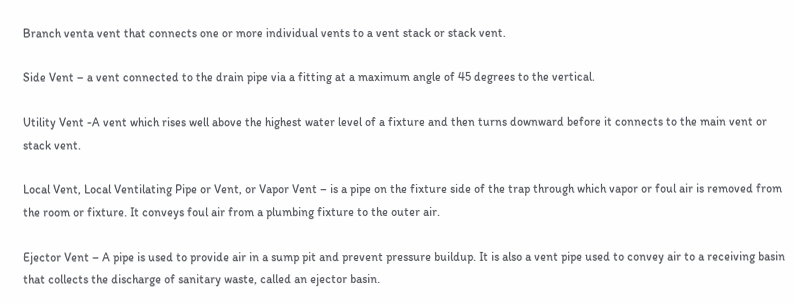Branch venta vent that connects one or more individual vents to a vent stack or stack vent.

Side Vent – a vent connected to the drain pipe via a fitting at a maximum angle of 45 degrees to the vertical.

Utility Vent -A vent which rises well above the highest water level of a fixture and then turns downward before it connects to the main vent or stack vent.

Local Vent, Local Ventilating Pipe or Vent, or Vapor Vent – is a pipe on the fixture side of the trap through which vapor or foul air is removed from the room or fixture. It conveys foul air from a plumbing fixture to the outer air.

Ejector Vent – A pipe is used to provide air in a sump pit and prevent pressure buildup. It is also a vent pipe used to convey air to a receiving basin that collects the discharge of sanitary waste, called an ejector basin.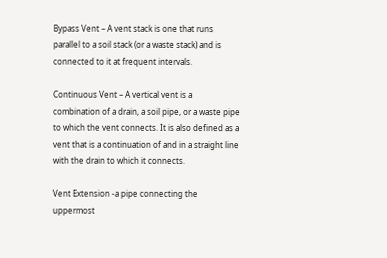Bypass Vent – A vent stack is one that runs parallel to a soil stack (or a waste stack) and is connected to it at frequent intervals.

Continuous Vent – A vertical vent is a combination of a drain, a soil pipe, or a waste pipe to which the vent connects. It is also defined as a vent that is a continuation of and in a straight line with the drain to which it connects.

Vent Extension -a pipe connecting the uppermost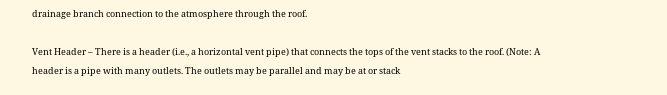drainage branch connection to the atmosphere through the roof.

Vent Header – There is a header (i.e., a horizontal vent pipe) that connects the tops of the vent stacks to the roof. (Note: A header is a pipe with many outlets. The outlets may be parallel and may be at or stack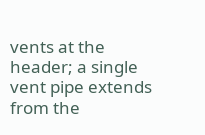vents at the header; a single vent pipe extends from the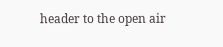header to the open air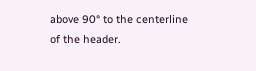above 90° to the centerline of the header.